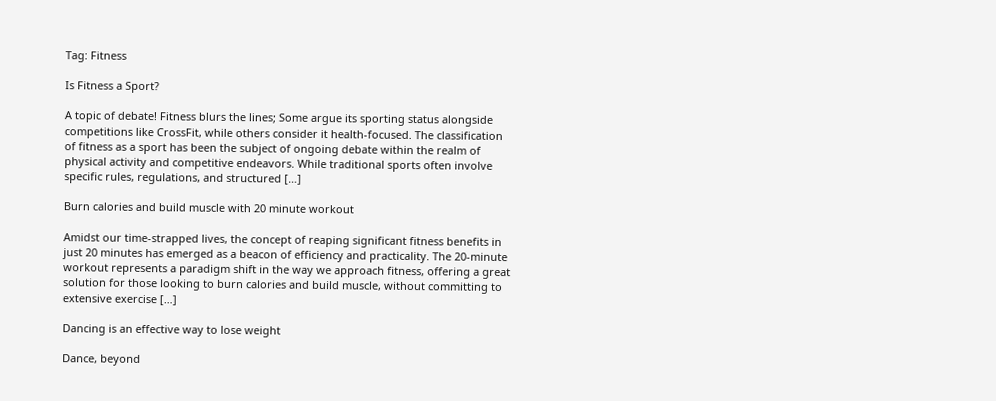Tag: Fitness

Is Fitness a Sport?

A topic of debate! Fitness blurs the lines; Some argue its sporting status alongside competitions like CrossFit, while others consider it health-focused. The classification of fitness as a sport has been the subject of ongoing debate within the realm of physical activity and competitive endeavors. While traditional sports often involve specific rules, regulations, and structured […]

Burn calories and build muscle with 20 minute workout

Amidst our time-strapped lives, the concept of reaping significant fitness benefits in just 20 minutes has emerged as a beacon of efficiency and practicality. The 20-minute workout represents a paradigm shift in the way we approach fitness, offering a great solution for those looking to burn calories and build muscle, without committing to extensive exercise […]

Dancing is an effective way to lose weight

Dance, beyond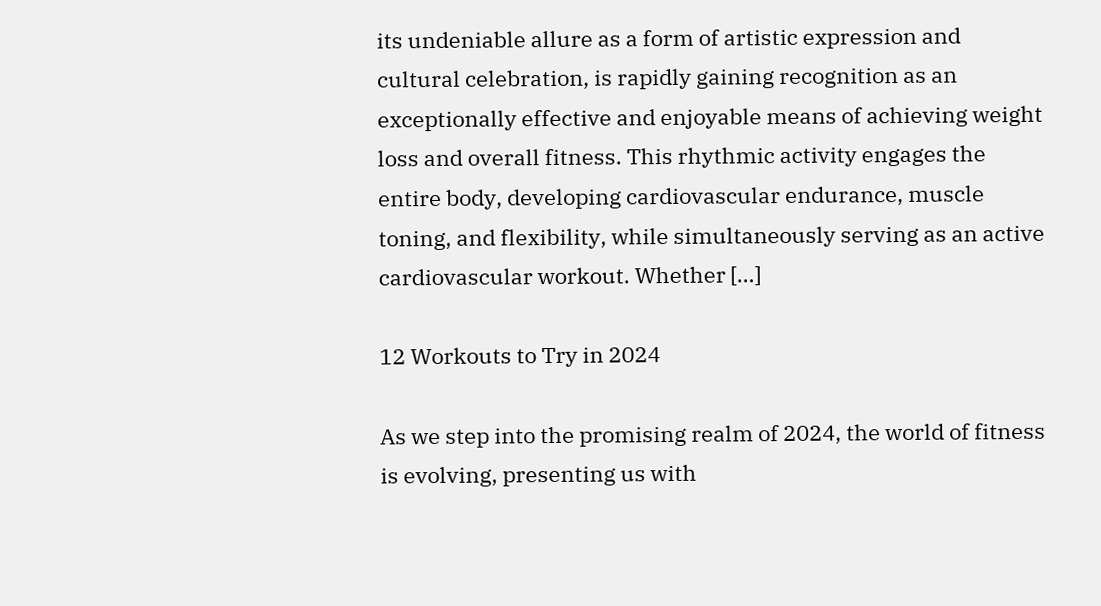its undeniable allure as a form of artistic expression and cultural celebration, is rapidly gaining recognition as an exceptionally effective and enjoyable means of achieving weight loss and overall fitness. This rhythmic activity engages the entire body, developing cardiovascular endurance, muscle toning, and flexibility, while simultaneously serving as an active cardiovascular workout. Whether […]

12 Workouts to Try in 2024

As we step into the promising realm of 2024, the world of fitness is evolving, presenting us with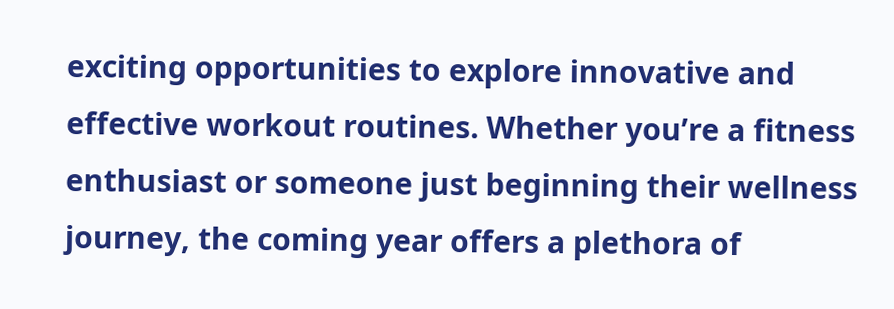exciting opportunities to explore innovative and effective workout routines. Whether you’re a fitness enthusiast or someone just beginning their wellness journey, the coming year offers a plethora of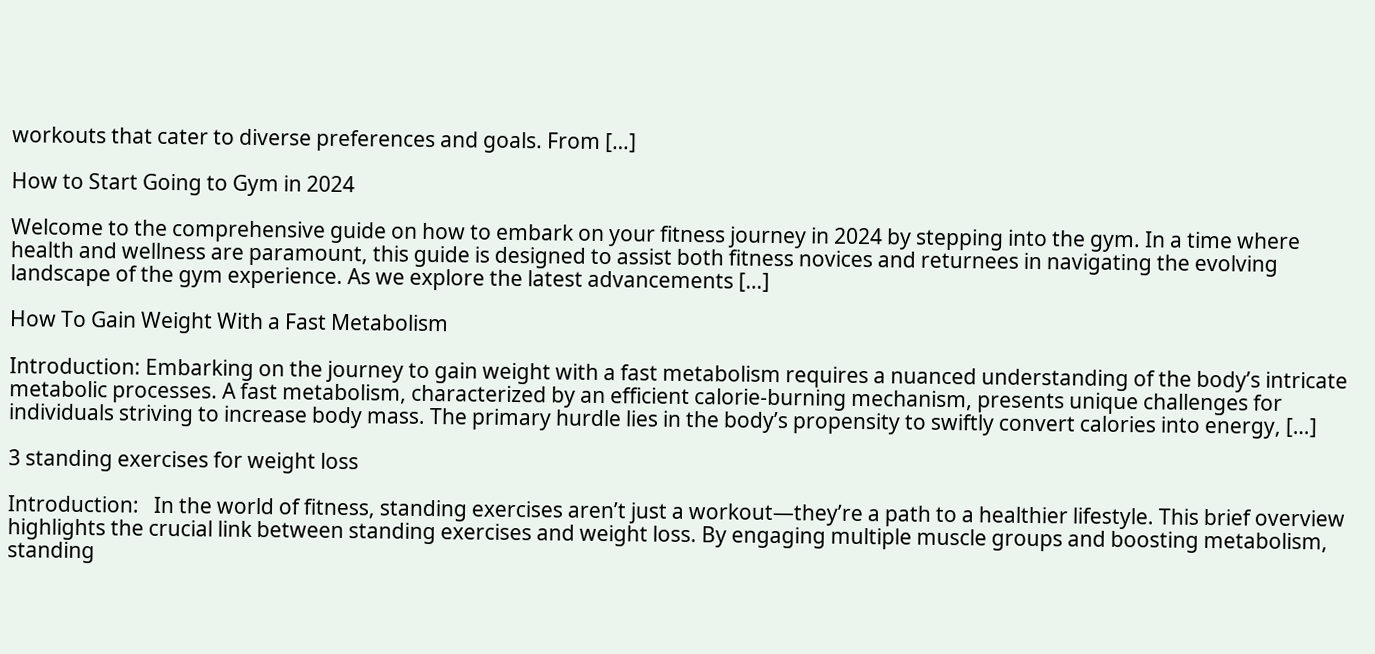workouts that cater to diverse preferences and goals. From […]

How to Start Going to Gym in 2024

Welcome to the comprehensive guide on how to embark on your fitness journey in 2024 by stepping into the gym. In a time where health and wellness are paramount, this guide is designed to assist both fitness novices and returnees in navigating the evolving landscape of the gym experience. As we explore the latest advancements […]

How To Gain Weight With a Fast Metabolism

Introduction: Embarking on the journey to gain weight with a fast metabolism requires a nuanced understanding of the body’s intricate metabolic processes. A fast metabolism, characterized by an efficient calorie-burning mechanism, presents unique challenges for individuals striving to increase body mass. The primary hurdle lies in the body’s propensity to swiftly convert calories into energy, […]

3 standing exercises for weight loss

Introduction:   In the world of fitness, standing exercises aren’t just a workout—they’re a path to a healthier lifestyle. This brief overview highlights the crucial link between standing exercises and weight loss. By engaging multiple muscle groups and boosting metabolism, standing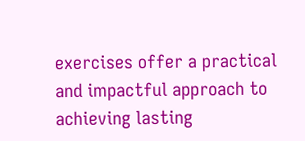exercises offer a practical and impactful approach to achieving lasting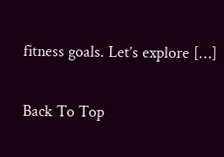fitness goals. Let’s explore […]

Back To Top